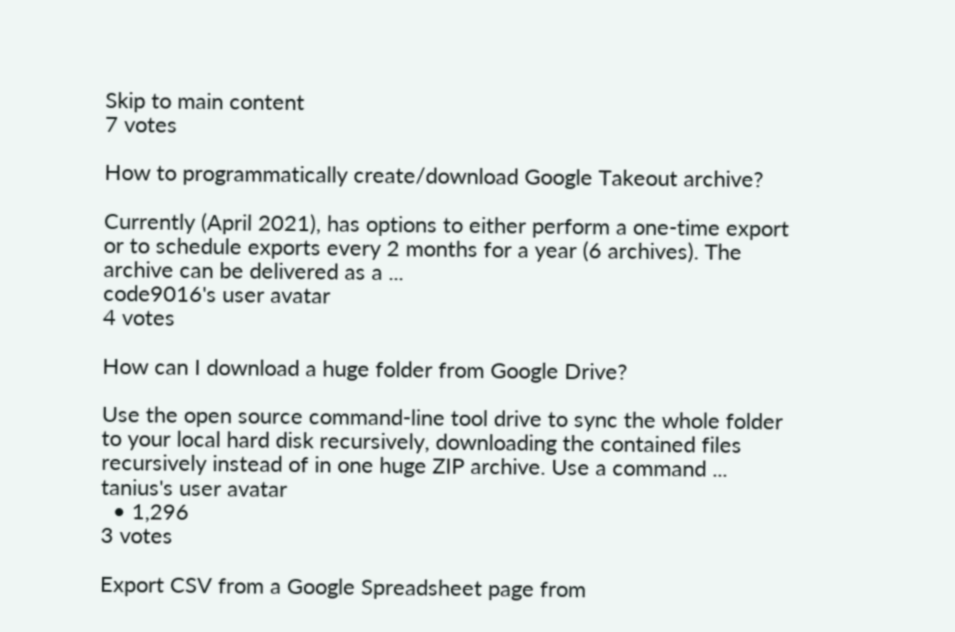Skip to main content
7 votes

How to programmatically create/download Google Takeout archive?

Currently (April 2021), has options to either perform a one-time export or to schedule exports every 2 months for a year (6 archives). The archive can be delivered as a ...
code9016's user avatar
4 votes

How can I download a huge folder from Google Drive?

Use the open source command-line tool drive to sync the whole folder to your local hard disk recursively, downloading the contained files recursively instead of in one huge ZIP archive. Use a command ...
tanius's user avatar
  • 1,296
3 votes

Export CSV from a Google Spreadsheet page from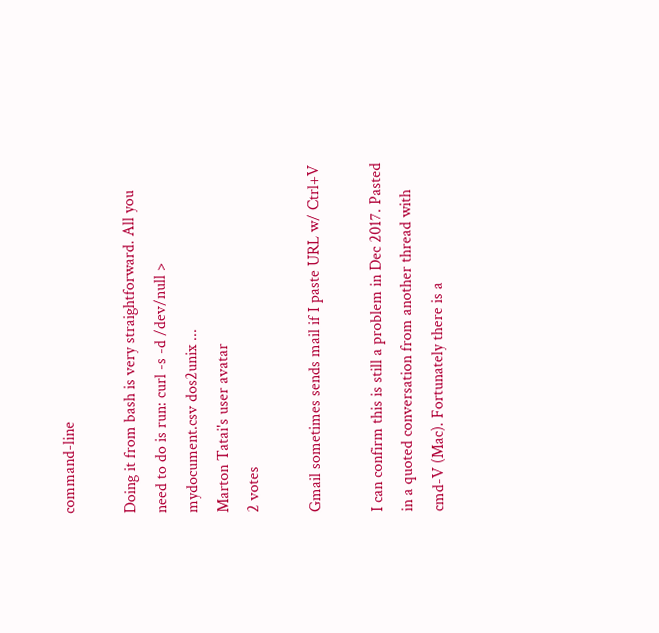command-line

Doing it from bash is very straightforward. All you need to do is run: curl -s -d /dev/null > mydocument.csv dos2unix ...
Marton Tatai's user avatar
2 votes

Gmail sometimes sends mail if I paste URL w/ Ctrl+V

I can confirm this is still a problem in Dec 2017. Pasted in a quoted conversation from another thread with cmd-V (Mac). Fortunately there is a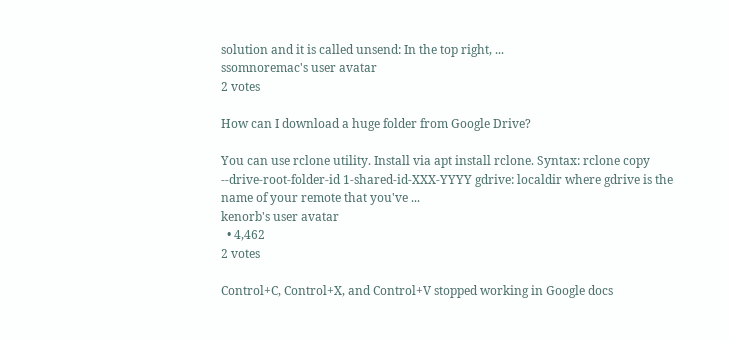solution and it is called unsend: In the top right, ...
ssomnoremac's user avatar
2 votes

How can I download a huge folder from Google Drive?

You can use rclone utility. Install via apt install rclone. Syntax: rclone copy --drive-root-folder-id 1-shared-id-XXX-YYYY gdrive: localdir where gdrive is the name of your remote that you've ...
kenorb's user avatar
  • 4,462
2 votes

Control+C, Control+X, and Control+V stopped working in Google docs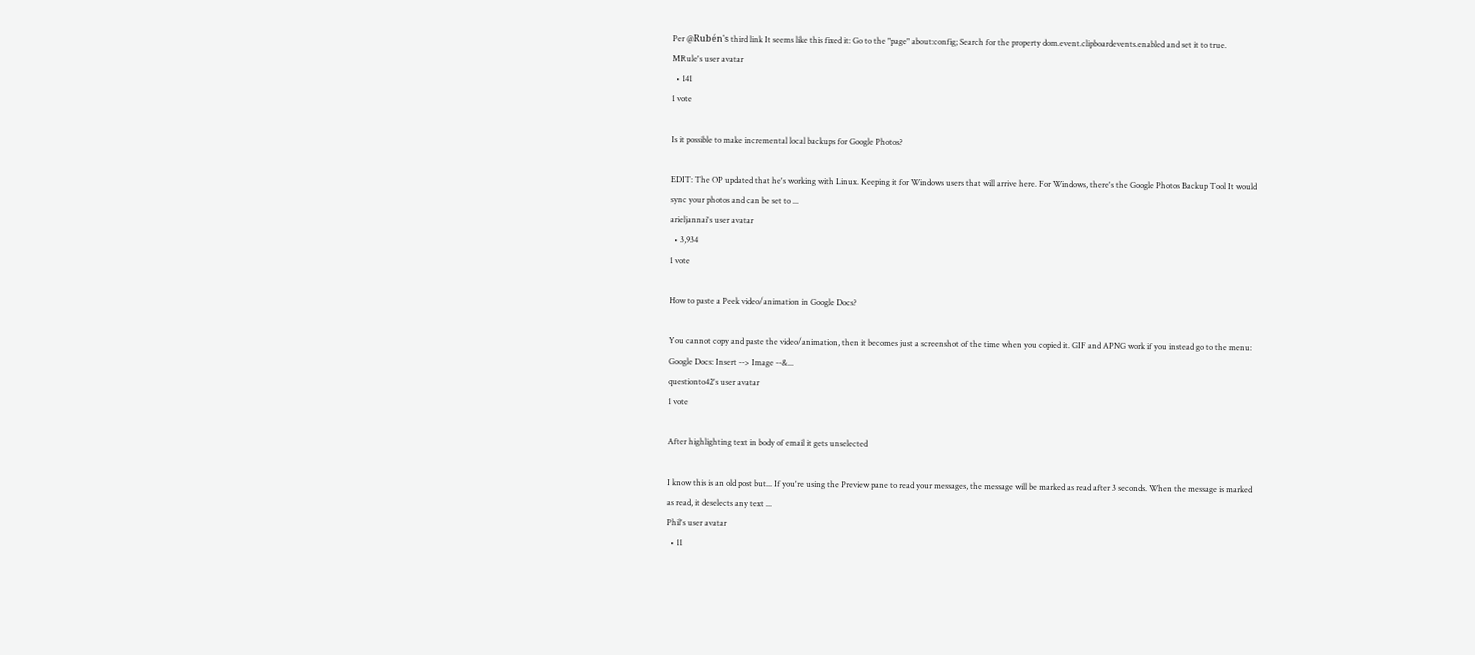Per @Rubén's third link It seems like this fixed it: Go to the "page" about:config; Search for the property dom.event.clipboardevents.enabled and set it to true.
MRule's user avatar
  • 141
1 vote

Is it possible to make incremental local backups for Google Photos?

EDIT: The OP updated that he's working with Linux. Keeping it for Windows users that will arrive here. For Windows, there's the Google Photos Backup Tool It would sync your photos and can be set to ...
arieljannai's user avatar
  • 3,934
1 vote

How to paste a Peek video/animation in Google Docs?

You cannot copy and paste the video/animation, then it becomes just a screenshot of the time when you copied it. GIF and APNG work if you instead go to the menu: Google Docs: Insert --> Image --&...
questionto42's user avatar
1 vote

After highlighting text in body of email it gets unselected

I know this is an old post but... If you're using the Preview pane to read your messages, the message will be marked as read after 3 seconds. When the message is marked as read, it deselects any text ...
Phil's user avatar
  • 11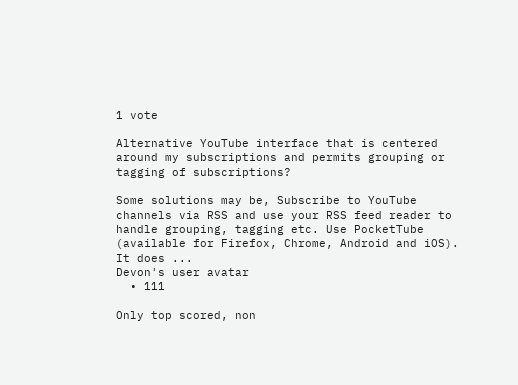1 vote

Alternative YouTube interface that is centered around my subscriptions and permits grouping or tagging of subscriptions?

Some solutions may be, Subscribe to YouTube channels via RSS and use your RSS feed reader to handle grouping, tagging etc. Use PocketTube (available for Firefox, Chrome, Android and iOS). It does ...
Devon's user avatar
  • 111

Only top scored, non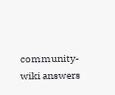community-wiki answers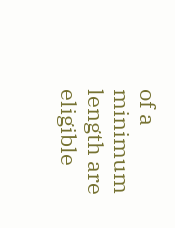of a minimum length are eligible